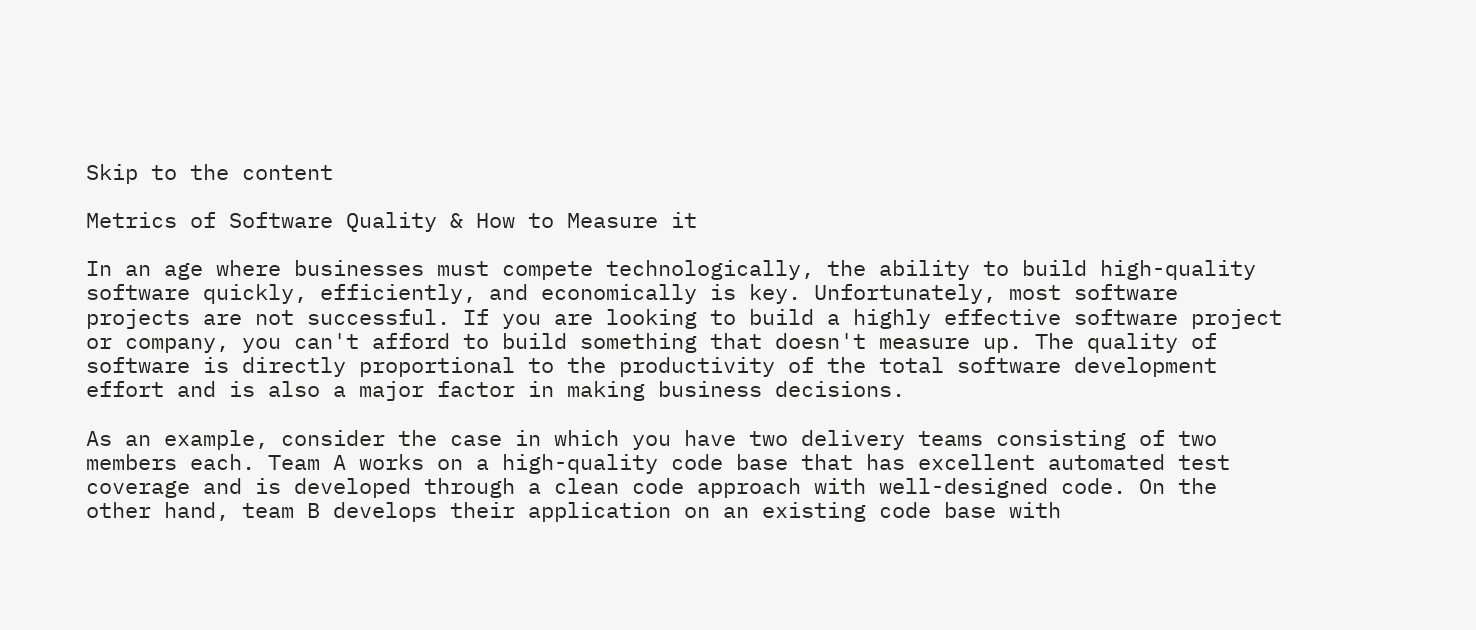Skip to the content

Metrics of Software Quality & How to Measure it

In an age where businesses must compete technologically, the ability to build high-quality software quickly, efficiently, and economically is key. Unfortunately, most software projects are not successful. If you are looking to build a highly effective software project or company, you can't afford to build something that doesn't measure up. The quality of software is directly proportional to the productivity of the total software development effort and is also a major factor in making business decisions.

As an example, consider the case in which you have two delivery teams consisting of two members each. Team A works on a high-quality code base that has excellent automated test coverage and is developed through a clean code approach with well-designed code. On the other hand, team B develops their application on an existing code base with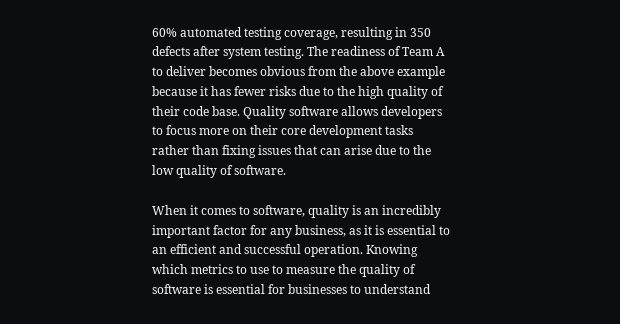60% automated testing coverage, resulting in 350 defects after system testing. The readiness of Team A to deliver becomes obvious from the above example because it has fewer risks due to the high quality of their code base. Quality software allows developers to focus more on their core development tasks rather than fixing issues that can arise due to the low quality of software.

When it comes to software, quality is an incredibly important factor for any business, as it is essential to an efficient and successful operation. Knowing which metrics to use to measure the quality of software is essential for businesses to understand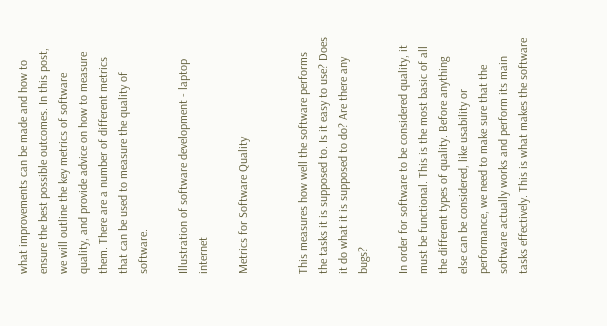what improvements can be made and how to ensure the best possible outcomes. In this post, we will outline the key metrics of software quality, and provide advice on how to measure them. There are a number of different metrics that can be used to measure the quality of software.

Illustration of software development - laptop internet

Metrics for Software Quality


This measures how well the software performs the tasks it is supposed to. Is it easy to use? Does it do what it is supposed to do? Are there any bugs?

In order for software to be considered quality, it must be functional. This is the most basic of all the different types of quality. Before anything else can be considered, like usability or performance, we need to make sure that the software actually works and perform its main tasks effectively. This is what makes the software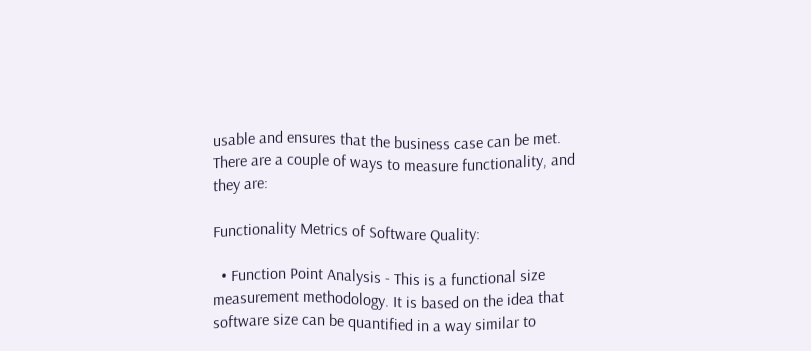usable and ensures that the business case can be met. There are a couple of ways to measure functionality, and they are:

Functionality Metrics of Software Quality:

  • Function Point Analysis - This is a functional size measurement methodology. It is based on the idea that software size can be quantified in a way similar to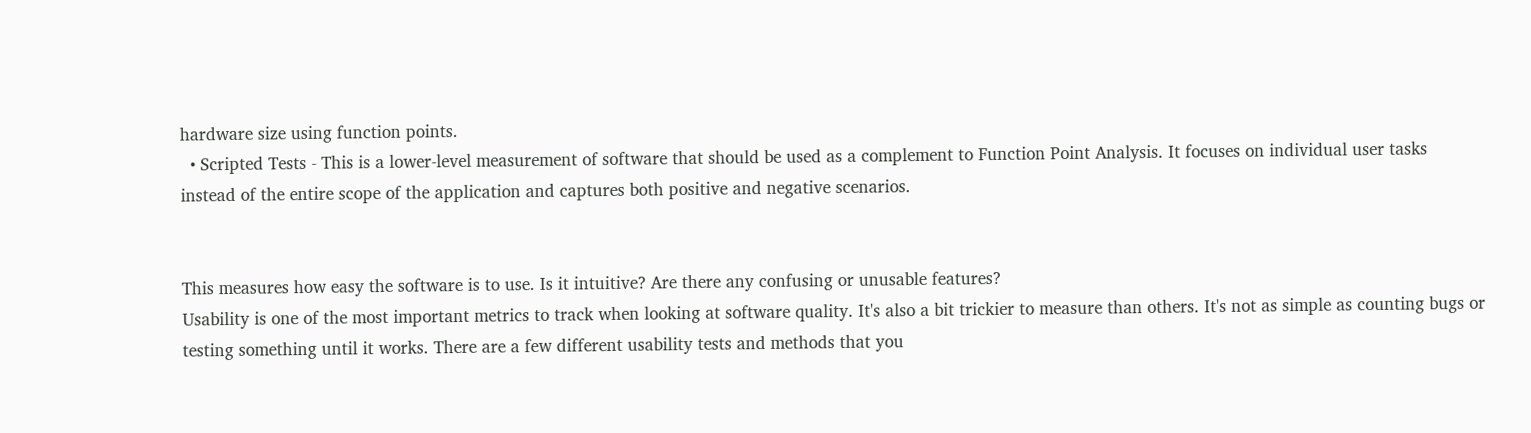hardware size using function points.
  • Scripted Tests - This is a lower-level measurement of software that should be used as a complement to Function Point Analysis. It focuses on individual user tasks instead of the entire scope of the application and captures both positive and negative scenarios.


This measures how easy the software is to use. Is it intuitive? Are there any confusing or unusable features?
Usability is one of the most important metrics to track when looking at software quality. It's also a bit trickier to measure than others. It's not as simple as counting bugs or testing something until it works. There are a few different usability tests and methods that you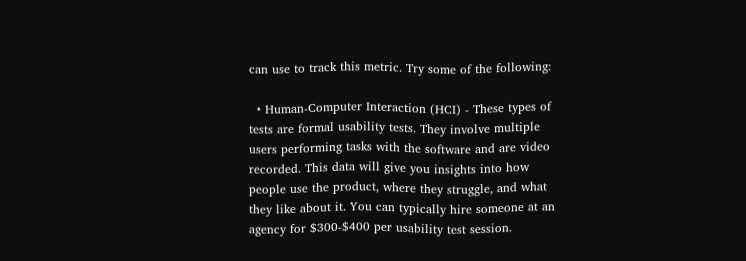can use to track this metric. Try some of the following:

  • Human-Computer Interaction (HCI) - These types of tests are formal usability tests. They involve multiple users performing tasks with the software and are video recorded. This data will give you insights into how people use the product, where they struggle, and what they like about it. You can typically hire someone at an agency for $300-$400 per usability test session.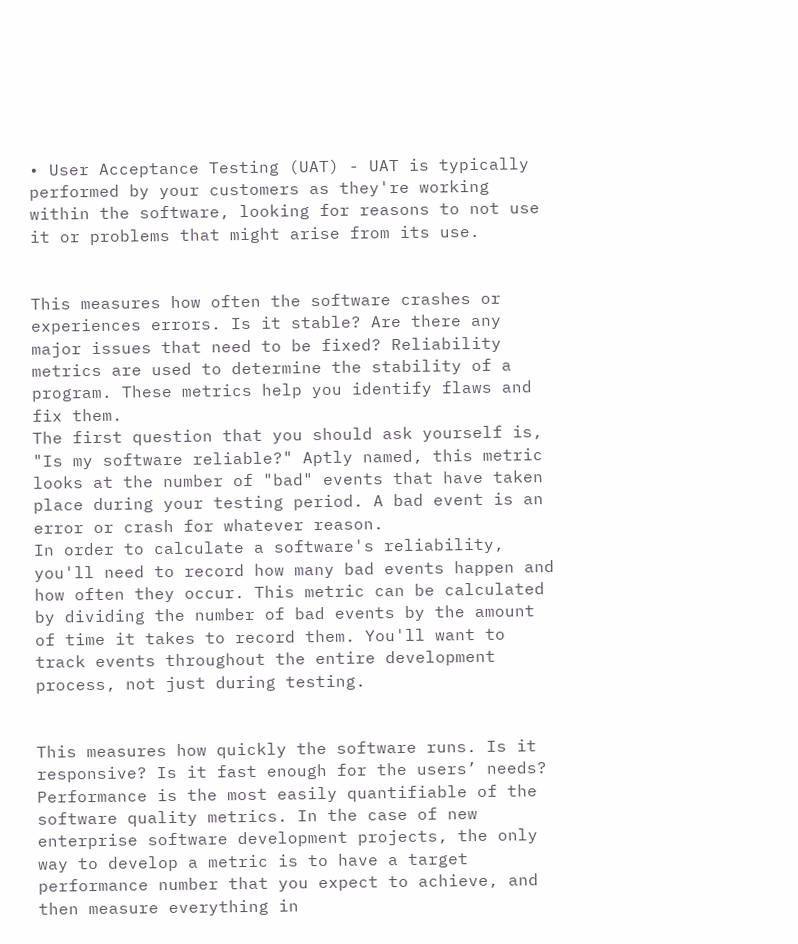• User Acceptance Testing (UAT) - UAT is typically performed by your customers as they're working within the software, looking for reasons to not use it or problems that might arise from its use.


This measures how often the software crashes or experiences errors. Is it stable? Are there any major issues that need to be fixed? Reliability metrics are used to determine the stability of a program. These metrics help you identify flaws and fix them.
The first question that you should ask yourself is, "Is my software reliable?" Aptly named, this metric looks at the number of "bad" events that have taken place during your testing period. A bad event is an error or crash for whatever reason.
In order to calculate a software's reliability, you'll need to record how many bad events happen and how often they occur. This metric can be calculated by dividing the number of bad events by the amount of time it takes to record them. You'll want to track events throughout the entire development process, not just during testing.


This measures how quickly the software runs. Is it responsive? Is it fast enough for the users’ needs?
Performance is the most easily quantifiable of the software quality metrics. In the case of new enterprise software development projects, the only way to develop a metric is to have a target performance number that you expect to achieve, and then measure everything in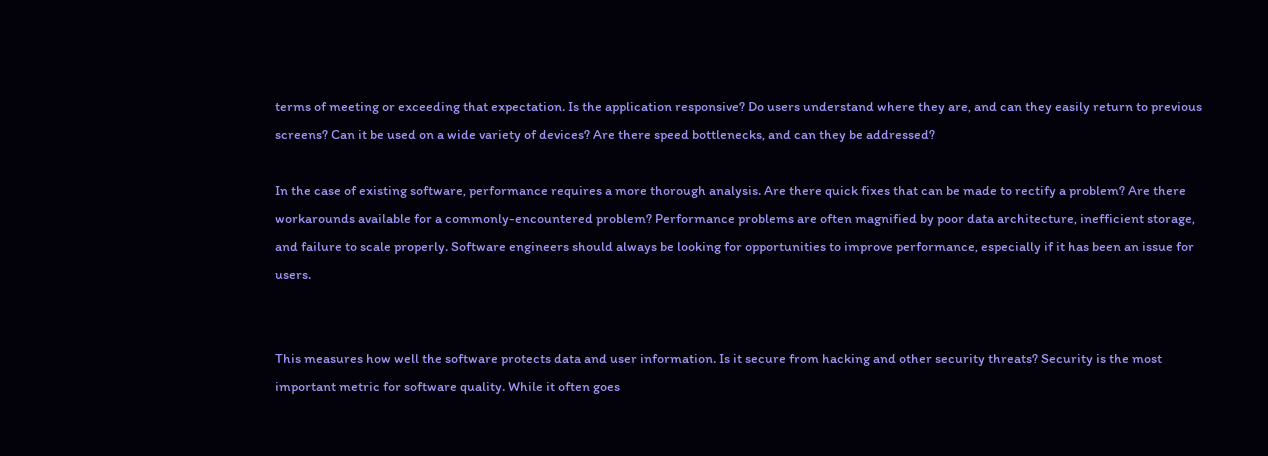terms of meeting or exceeding that expectation. Is the application responsive? Do users understand where they are, and can they easily return to previous screens? Can it be used on a wide variety of devices? Are there speed bottlenecks, and can they be addressed?

In the case of existing software, performance requires a more thorough analysis. Are there quick fixes that can be made to rectify a problem? Are there workarounds available for a commonly-encountered problem? Performance problems are often magnified by poor data architecture, inefficient storage, and failure to scale properly. Software engineers should always be looking for opportunities to improve performance, especially if it has been an issue for users.


This measures how well the software protects data and user information. Is it secure from hacking and other security threats? Security is the most important metric for software quality. While it often goes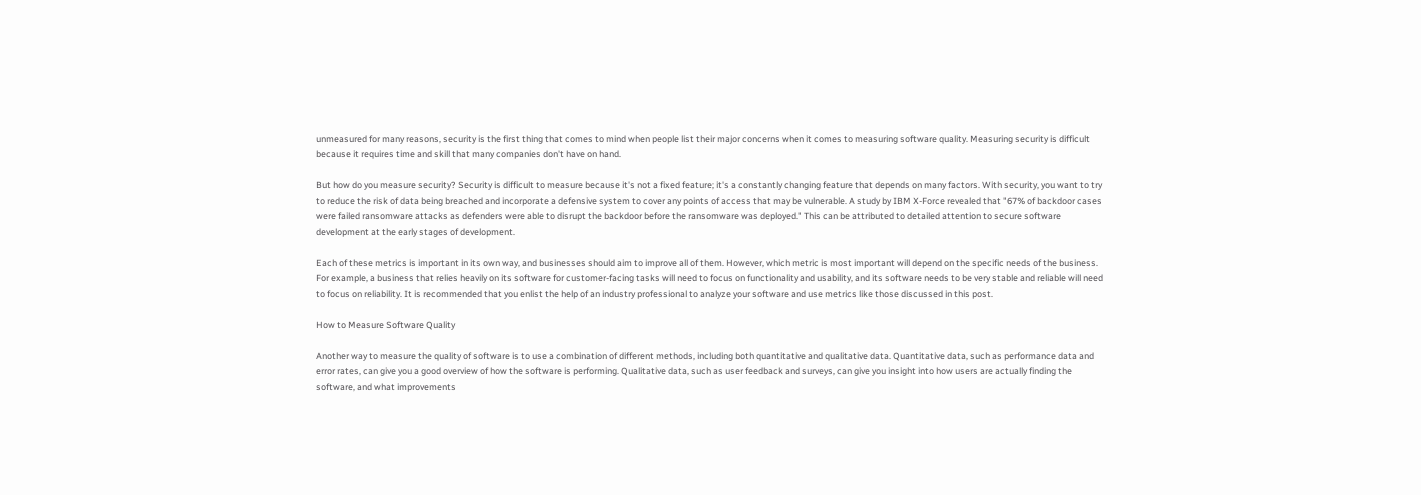unmeasured for many reasons, security is the first thing that comes to mind when people list their major concerns when it comes to measuring software quality. Measuring security is difficult because it requires time and skill that many companies don't have on hand.

But how do you measure security? Security is difficult to measure because it's not a fixed feature; it's a constantly changing feature that depends on many factors. With security, you want to try to reduce the risk of data being breached and incorporate a defensive system to cover any points of access that may be vulnerable. A study by IBM X-Force revealed that "67% of backdoor cases were failed ransomware attacks as defenders were able to disrupt the backdoor before the ransomware was deployed." This can be attributed to detailed attention to secure software development at the early stages of development.

Each of these metrics is important in its own way, and businesses should aim to improve all of them. However, which metric is most important will depend on the specific needs of the business. For example, a business that relies heavily on its software for customer-facing tasks will need to focus on functionality and usability, and its software needs to be very stable and reliable will need to focus on reliability. It is recommended that you enlist the help of an industry professional to analyze your software and use metrics like those discussed in this post.

How to Measure Software Quality

Another way to measure the quality of software is to use a combination of different methods, including both quantitative and qualitative data. Quantitative data, such as performance data and error rates, can give you a good overview of how the software is performing. Qualitative data, such as user feedback and surveys, can give you insight into how users are actually finding the software, and what improvements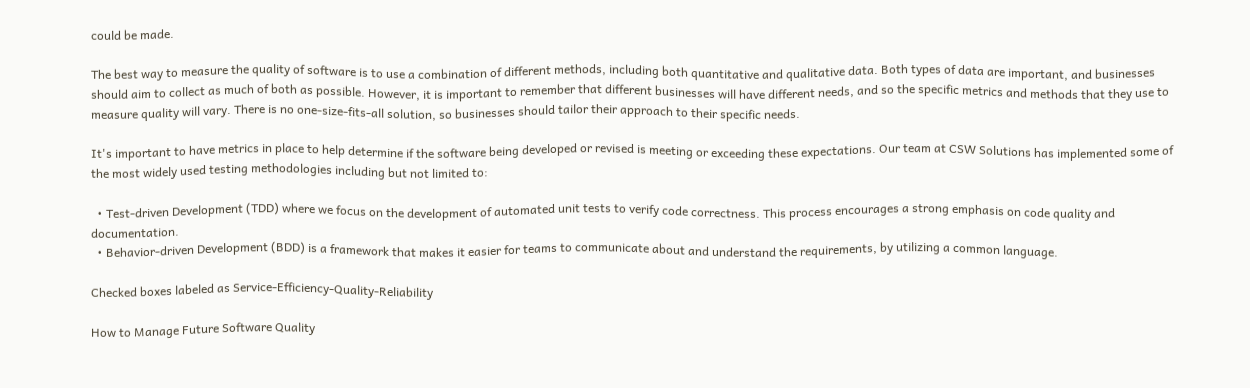could be made.

The best way to measure the quality of software is to use a combination of different methods, including both quantitative and qualitative data. Both types of data are important, and businesses should aim to collect as much of both as possible. However, it is important to remember that different businesses will have different needs, and so the specific metrics and methods that they use to measure quality will vary. There is no one-size-fits-all solution, so businesses should tailor their approach to their specific needs.

It's important to have metrics in place to help determine if the software being developed or revised is meeting or exceeding these expectations. Our team at CSW Solutions has implemented some of the most widely used testing methodologies including but not limited to:

  • Test-driven Development (TDD) where we focus on the development of automated unit tests to verify code correctness. This process encourages a strong emphasis on code quality and documentation.
  • Behavior-driven Development (BDD) is a framework that makes it easier for teams to communicate about and understand the requirements, by utilizing a common language.

Checked boxes labeled as Service-Efficiency-Quality-Reliability

How to Manage Future Software Quality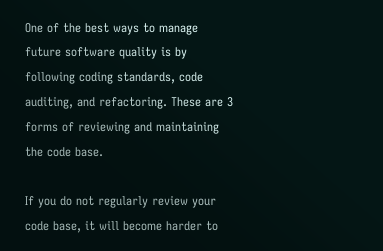One of the best ways to manage future software quality is by following coding standards, code auditing, and refactoring. These are 3 forms of reviewing and maintaining the code base.

If you do not regularly review your code base, it will become harder to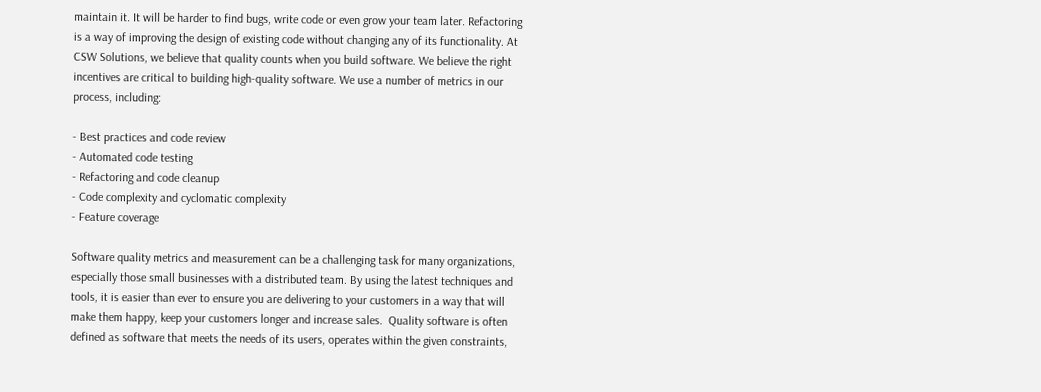maintain it. It will be harder to find bugs, write code or even grow your team later. Refactoring is a way of improving the design of existing code without changing any of its functionality. At CSW Solutions, we believe that quality counts when you build software. We believe the right incentives are critical to building high-quality software. We use a number of metrics in our process, including:

- Best practices and code review
- Automated code testing
- Refactoring and code cleanup
- Code complexity and cyclomatic complexity
- Feature coverage

Software quality metrics and measurement can be a challenging task for many organizations, especially those small businesses with a distributed team. By using the latest techniques and tools, it is easier than ever to ensure you are delivering to your customers in a way that will make them happy, keep your customers longer and increase sales.  Quality software is often defined as software that meets the needs of its users, operates within the given constraints,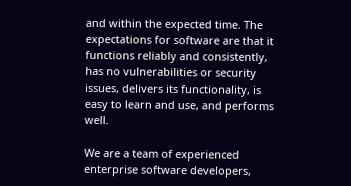and within the expected time. The expectations for software are that it functions reliably and consistently, has no vulnerabilities or security issues, delivers its functionality, is easy to learn and use, and performs well.

We are a team of experienced enterprise software developers,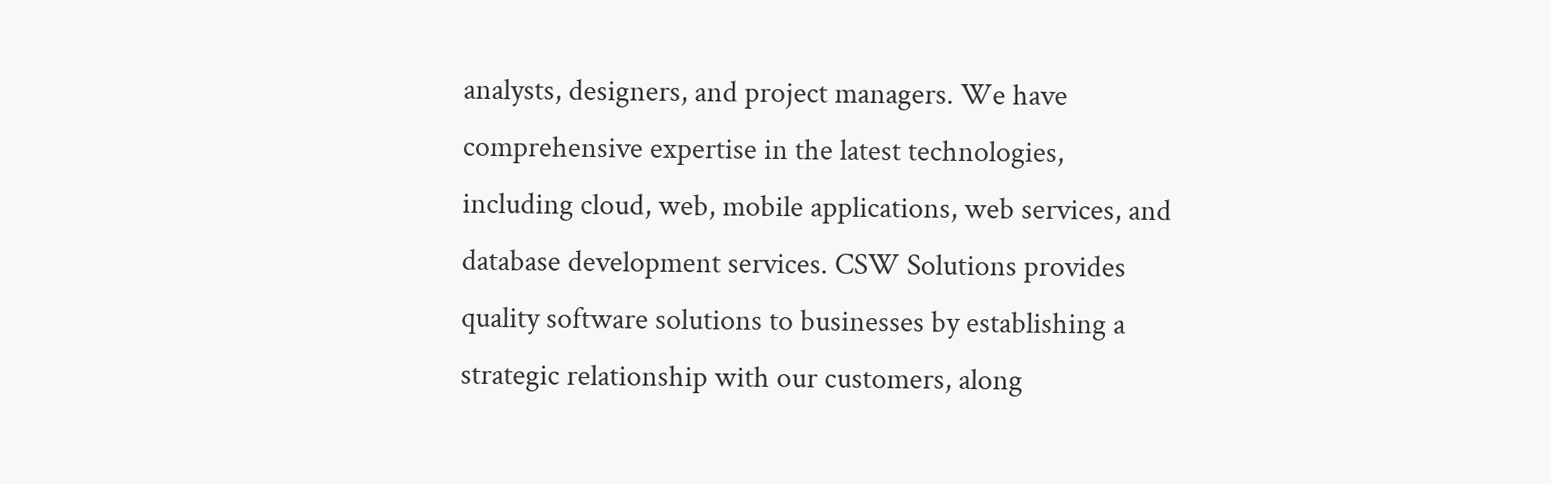analysts, designers, and project managers. We have comprehensive expertise in the latest technologies, including cloud, web, mobile applications, web services, and database development services. CSW Solutions provides quality software solutions to businesses by establishing a strategic relationship with our customers, along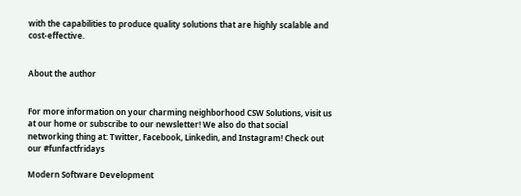with the capabilities to produce quality solutions that are highly scalable and cost-effective.


About the author


For more information on your charming neighborhood CSW Solutions, visit us at our home or subscribe to our newsletter! We also do that social networking thing at: Twitter, Facebook, Linkedin, and Instagram! Check out our #funfactfridays

Modern Software Development